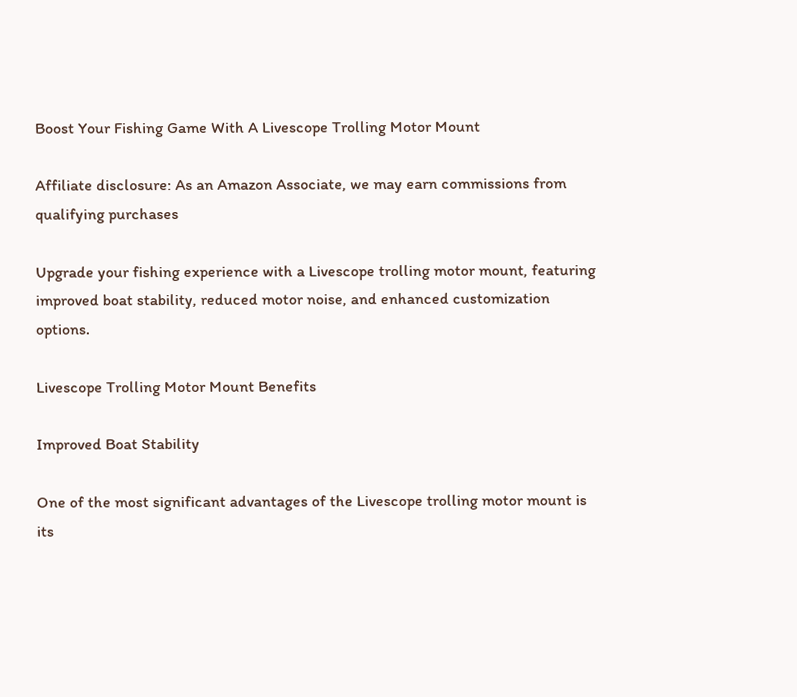Boost Your Fishing Game With A Livescope Trolling Motor Mount

Affiliate disclosure: As an Amazon Associate, we may earn commissions from qualifying purchases

Upgrade your fishing experience with a Livescope trolling motor mount, featuring improved boat stability, reduced motor noise, and enhanced customization options.

Livescope Trolling Motor Mount Benefits

Improved Boat Stability

One of the most significant advantages of the Livescope trolling motor mount is its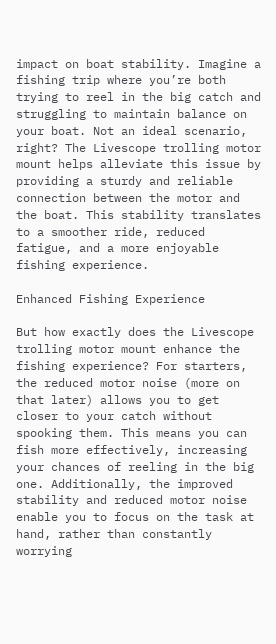impact on boat stability. Imagine a fishing trip where you’re both trying to reel in the big catch and struggling to maintain balance on your boat. Not an ideal scenario, right? The Livescope trolling motor mount helps alleviate this issue by providing a sturdy and reliable connection between the motor and the boat. This stability translates to a smoother ride, reduced fatigue, and a more enjoyable fishing experience.

Enhanced Fishing Experience

But how exactly does the Livescope trolling motor mount enhance the fishing experience? For starters, the reduced motor noise (more on that later) allows you to get closer to your catch without spooking them. This means you can fish more effectively, increasing your chances of reeling in the big one. Additionally, the improved stability and reduced motor noise enable you to focus on the task at hand, rather than constantly worrying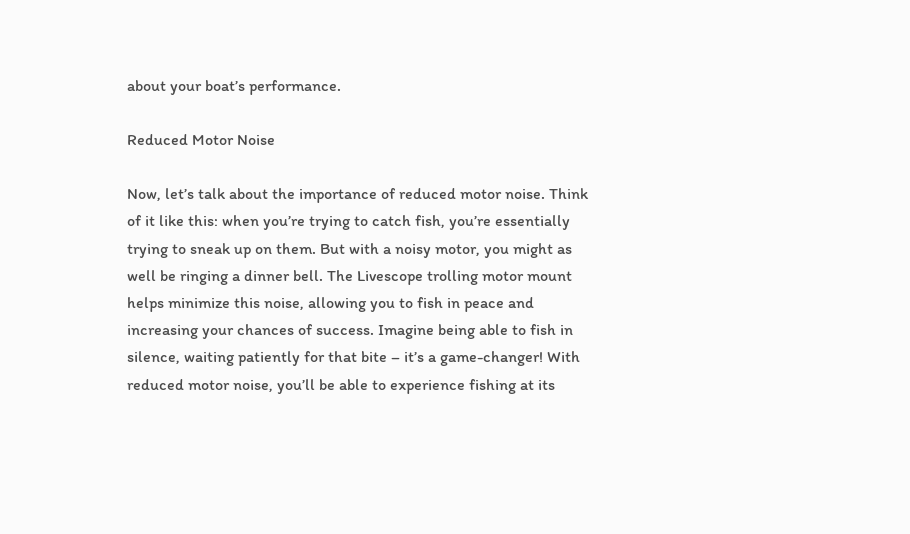about your boat’s performance.

Reduced Motor Noise

Now, let’s talk about the importance of reduced motor noise. Think of it like this: when you’re trying to catch fish, you’re essentially trying to sneak up on them. But with a noisy motor, you might as well be ringing a dinner bell. The Livescope trolling motor mount helps minimize this noise, allowing you to fish in peace and increasing your chances of success. Imagine being able to fish in silence, waiting patiently for that bite – it’s a game-changer! With reduced motor noise, you’ll be able to experience fishing at its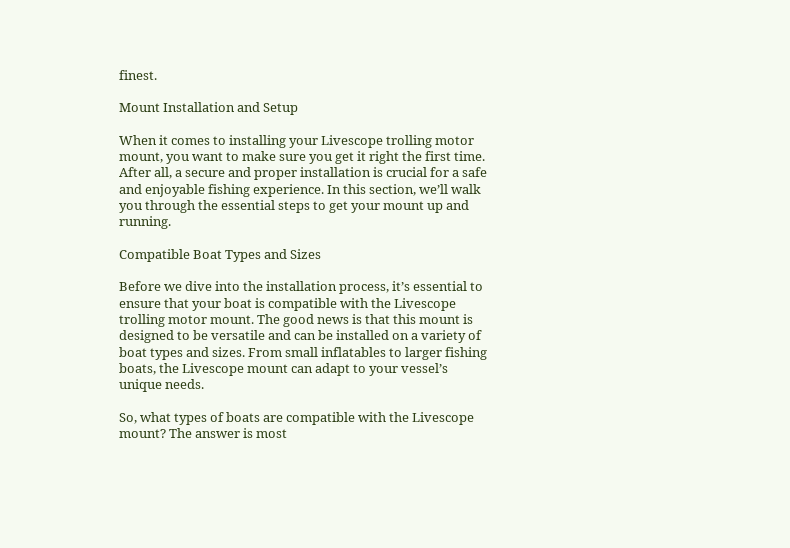finest.

Mount Installation and Setup

When it comes to installing your Livescope trolling motor mount, you want to make sure you get it right the first time. After all, a secure and proper installation is crucial for a safe and enjoyable fishing experience. In this section, we’ll walk you through the essential steps to get your mount up and running.

Compatible Boat Types and Sizes

Before we dive into the installation process, it’s essential to ensure that your boat is compatible with the Livescope trolling motor mount. The good news is that this mount is designed to be versatile and can be installed on a variety of boat types and sizes. From small inflatables to larger fishing boats, the Livescope mount can adapt to your vessel’s unique needs.

So, what types of boats are compatible with the Livescope mount? The answer is most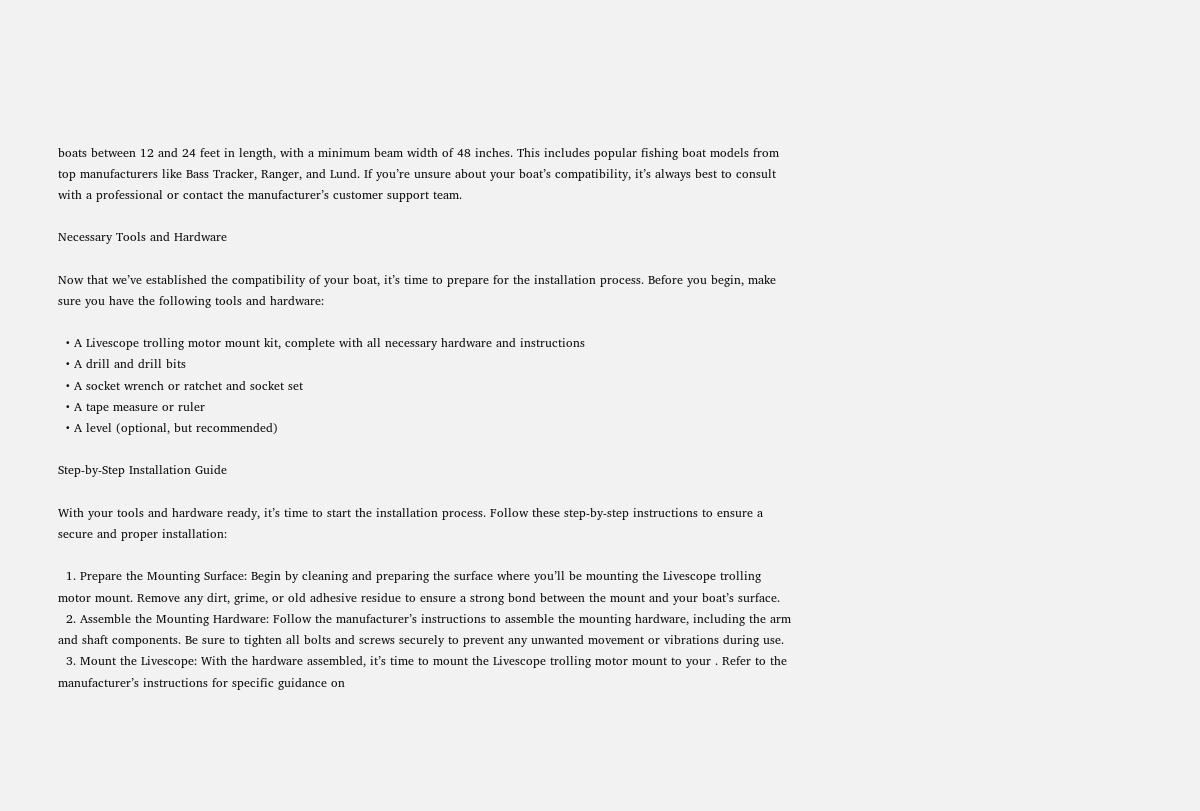boats between 12 and 24 feet in length, with a minimum beam width of 48 inches. This includes popular fishing boat models from top manufacturers like Bass Tracker, Ranger, and Lund. If you’re unsure about your boat’s compatibility, it’s always best to consult with a professional or contact the manufacturer’s customer support team.

Necessary Tools and Hardware

Now that we’ve established the compatibility of your boat, it’s time to prepare for the installation process. Before you begin, make sure you have the following tools and hardware:

  • A Livescope trolling motor mount kit, complete with all necessary hardware and instructions
  • A drill and drill bits
  • A socket wrench or ratchet and socket set
  • A tape measure or ruler
  • A level (optional, but recommended)

Step-by-Step Installation Guide

With your tools and hardware ready, it’s time to start the installation process. Follow these step-by-step instructions to ensure a secure and proper installation:

  1. Prepare the Mounting Surface: Begin by cleaning and preparing the surface where you’ll be mounting the Livescope trolling motor mount. Remove any dirt, grime, or old adhesive residue to ensure a strong bond between the mount and your boat’s surface.
  2. Assemble the Mounting Hardware: Follow the manufacturer’s instructions to assemble the mounting hardware, including the arm and shaft components. Be sure to tighten all bolts and screws securely to prevent any unwanted movement or vibrations during use.
  3. Mount the Livescope: With the hardware assembled, it’s time to mount the Livescope trolling motor mount to your . Refer to the manufacturer’s instructions for specific guidance on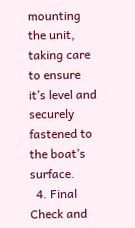mounting the unit, taking care to ensure it’s level and securely fastened to the boat’s surface.
  4. Final Check and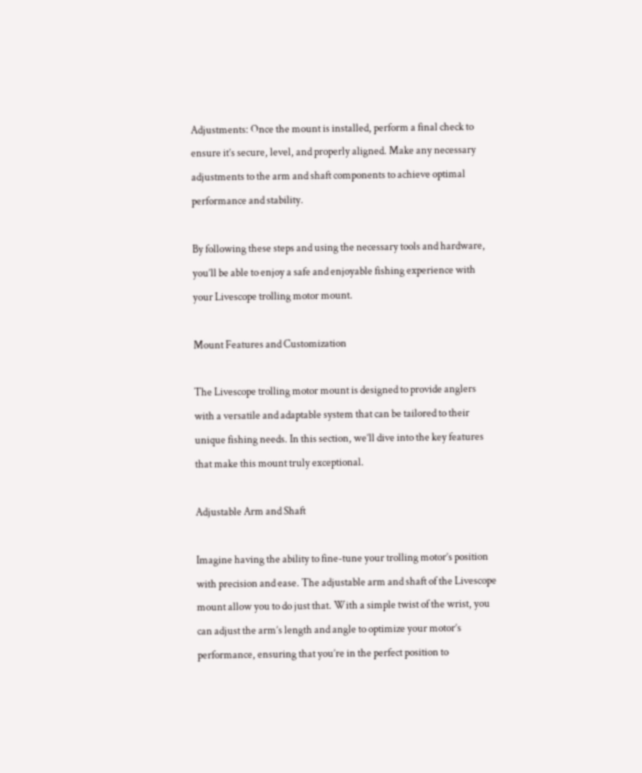Adjustments: Once the mount is installed, perform a final check to ensure it’s secure, level, and properly aligned. Make any necessary adjustments to the arm and shaft components to achieve optimal performance and stability.

By following these steps and using the necessary tools and hardware, you’ll be able to enjoy a safe and enjoyable fishing experience with your Livescope trolling motor mount.

Mount Features and Customization

The Livescope trolling motor mount is designed to provide anglers with a versatile and adaptable system that can be tailored to their unique fishing needs. In this section, we’ll dive into the key features that make this mount truly exceptional.

Adjustable Arm and Shaft

Imagine having the ability to fine-tune your trolling motor’s position with precision and ease. The adjustable arm and shaft of the Livescope mount allow you to do just that. With a simple twist of the wrist, you can adjust the arm’s length and angle to optimize your motor’s performance, ensuring that you’re in the perfect position to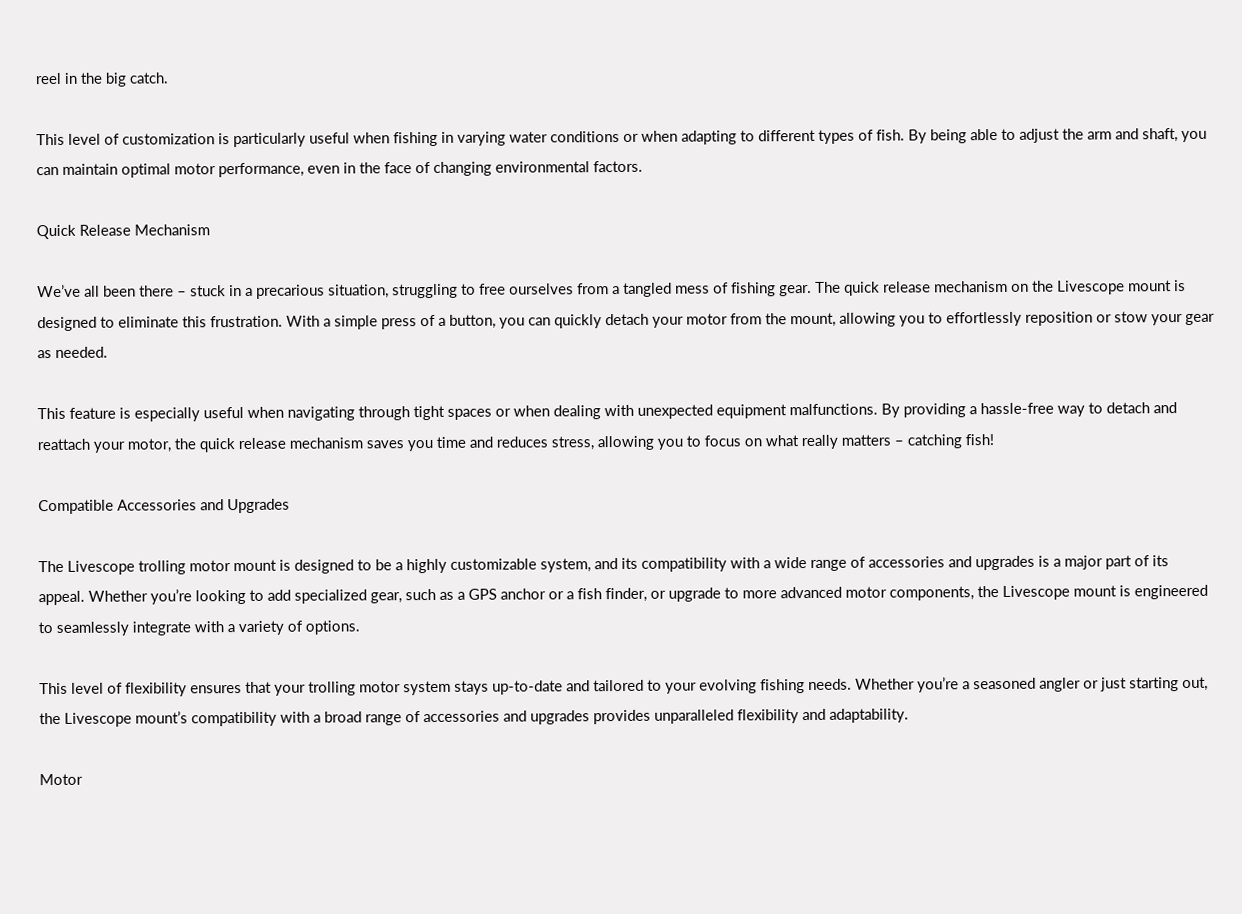reel in the big catch.

This level of customization is particularly useful when fishing in varying water conditions or when adapting to different types of fish. By being able to adjust the arm and shaft, you can maintain optimal motor performance, even in the face of changing environmental factors.

Quick Release Mechanism

We’ve all been there – stuck in a precarious situation, struggling to free ourselves from a tangled mess of fishing gear. The quick release mechanism on the Livescope mount is designed to eliminate this frustration. With a simple press of a button, you can quickly detach your motor from the mount, allowing you to effortlessly reposition or stow your gear as needed.

This feature is especially useful when navigating through tight spaces or when dealing with unexpected equipment malfunctions. By providing a hassle-free way to detach and reattach your motor, the quick release mechanism saves you time and reduces stress, allowing you to focus on what really matters – catching fish!

Compatible Accessories and Upgrades

The Livescope trolling motor mount is designed to be a highly customizable system, and its compatibility with a wide range of accessories and upgrades is a major part of its appeal. Whether you’re looking to add specialized gear, such as a GPS anchor or a fish finder, or upgrade to more advanced motor components, the Livescope mount is engineered to seamlessly integrate with a variety of options.

This level of flexibility ensures that your trolling motor system stays up-to-date and tailored to your evolving fishing needs. Whether you’re a seasoned angler or just starting out, the Livescope mount’s compatibility with a broad range of accessories and upgrades provides unparalleled flexibility and adaptability.

Motor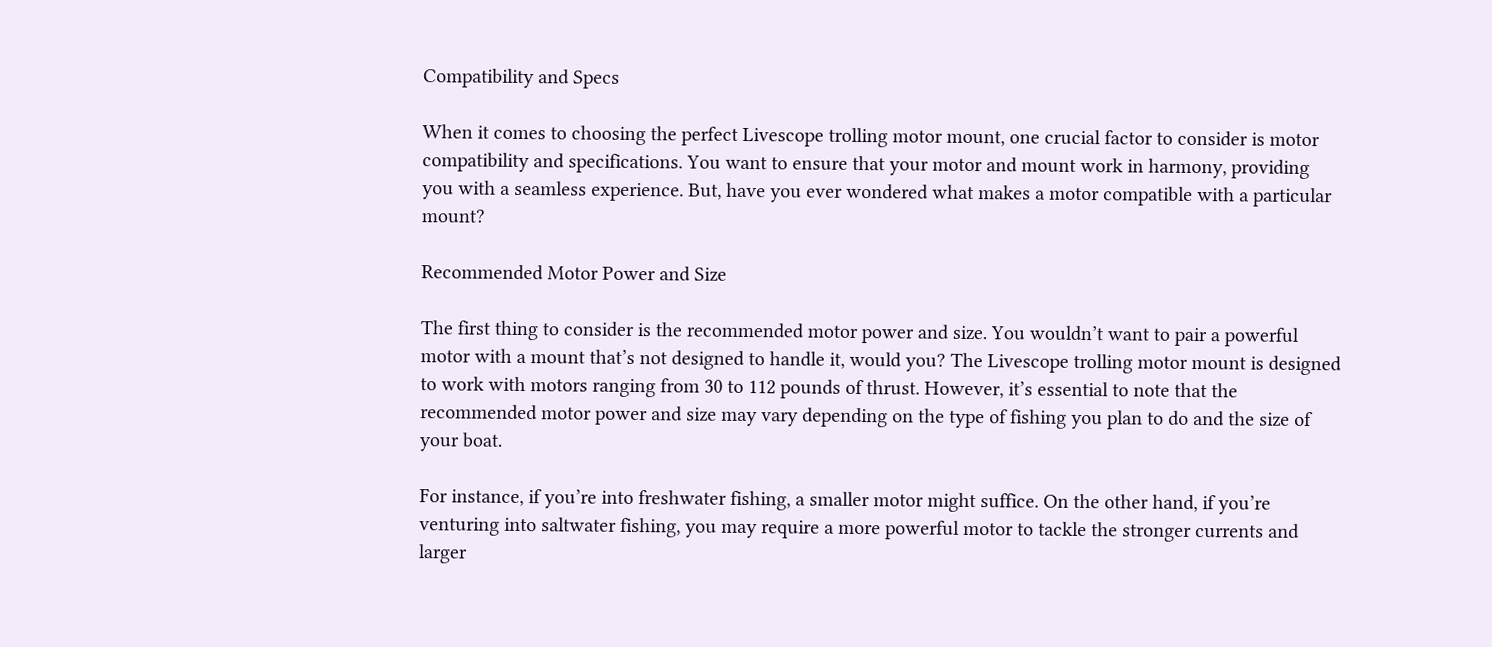Compatibility and Specs

When it comes to choosing the perfect Livescope trolling motor mount, one crucial factor to consider is motor compatibility and specifications. You want to ensure that your motor and mount work in harmony, providing you with a seamless experience. But, have you ever wondered what makes a motor compatible with a particular mount?

Recommended Motor Power and Size

The first thing to consider is the recommended motor power and size. You wouldn’t want to pair a powerful motor with a mount that’s not designed to handle it, would you? The Livescope trolling motor mount is designed to work with motors ranging from 30 to 112 pounds of thrust. However, it’s essential to note that the recommended motor power and size may vary depending on the type of fishing you plan to do and the size of your boat.

For instance, if you’re into freshwater fishing, a smaller motor might suffice. On the other hand, if you’re venturing into saltwater fishing, you may require a more powerful motor to tackle the stronger currents and larger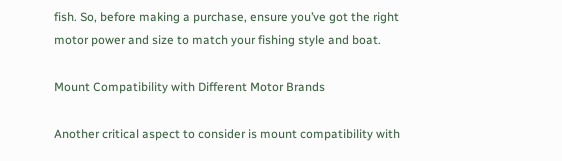fish. So, before making a purchase, ensure you’ve got the right motor power and size to match your fishing style and boat.

Mount Compatibility with Different Motor Brands

Another critical aspect to consider is mount compatibility with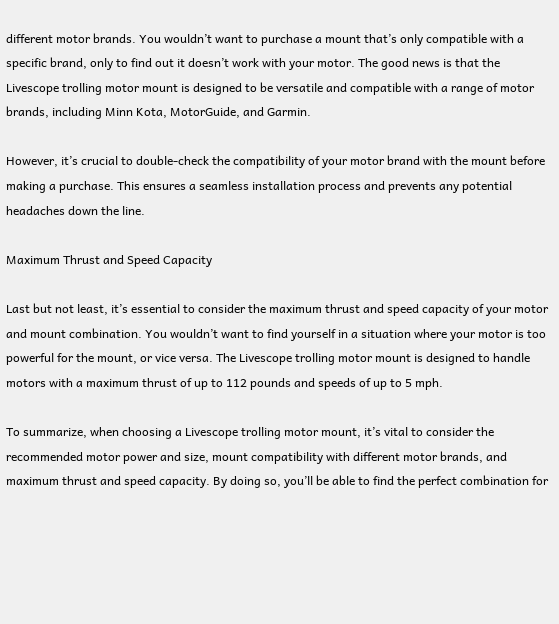different motor brands. You wouldn’t want to purchase a mount that’s only compatible with a specific brand, only to find out it doesn’t work with your motor. The good news is that the Livescope trolling motor mount is designed to be versatile and compatible with a range of motor brands, including Minn Kota, MotorGuide, and Garmin.

However, it’s crucial to double-check the compatibility of your motor brand with the mount before making a purchase. This ensures a seamless installation process and prevents any potential headaches down the line.

Maximum Thrust and Speed Capacity

Last but not least, it’s essential to consider the maximum thrust and speed capacity of your motor and mount combination. You wouldn’t want to find yourself in a situation where your motor is too powerful for the mount, or vice versa. The Livescope trolling motor mount is designed to handle motors with a maximum thrust of up to 112 pounds and speeds of up to 5 mph.

To summarize, when choosing a Livescope trolling motor mount, it’s vital to consider the recommended motor power and size, mount compatibility with different motor brands, and maximum thrust and speed capacity. By doing so, you’ll be able to find the perfect combination for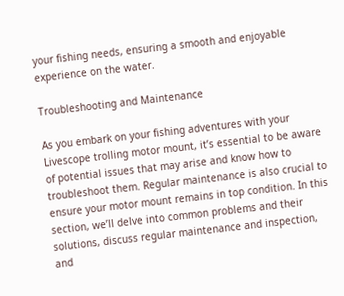your fishing needs, ensuring a smooth and enjoyable experience on the water.

Troubleshooting and Maintenance

As you embark on your fishing adventures with your Livescope trolling motor mount, it’s essential to be aware of potential issues that may arise and know how to troubleshoot them. Regular maintenance is also crucial to ensure your motor mount remains in top condition. In this section, we’ll delve into common problems and their solutions, discuss regular maintenance and inspection, and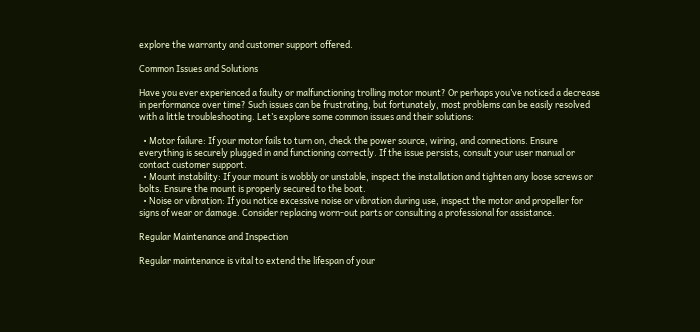explore the warranty and customer support offered.

Common Issues and Solutions

Have you ever experienced a faulty or malfunctioning trolling motor mount? Or perhaps you’ve noticed a decrease in performance over time? Such issues can be frustrating, but fortunately, most problems can be easily resolved with a little troubleshooting. Let’s explore some common issues and their solutions:

  • Motor failure: If your motor fails to turn on, check the power source, wiring, and connections. Ensure everything is securely plugged in and functioning correctly. If the issue persists, consult your user manual or contact customer support.
  • Mount instability: If your mount is wobbly or unstable, inspect the installation and tighten any loose screws or bolts. Ensure the mount is properly secured to the boat.
  • Noise or vibration: If you notice excessive noise or vibration during use, inspect the motor and propeller for signs of wear or damage. Consider replacing worn-out parts or consulting a professional for assistance.

Regular Maintenance and Inspection

Regular maintenance is vital to extend the lifespan of your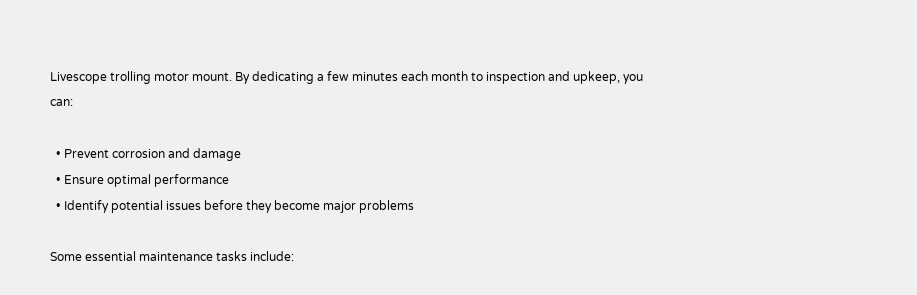Livescope trolling motor mount. By dedicating a few minutes each month to inspection and upkeep, you can:

  • Prevent corrosion and damage
  • Ensure optimal performance
  • Identify potential issues before they become major problems

Some essential maintenance tasks include: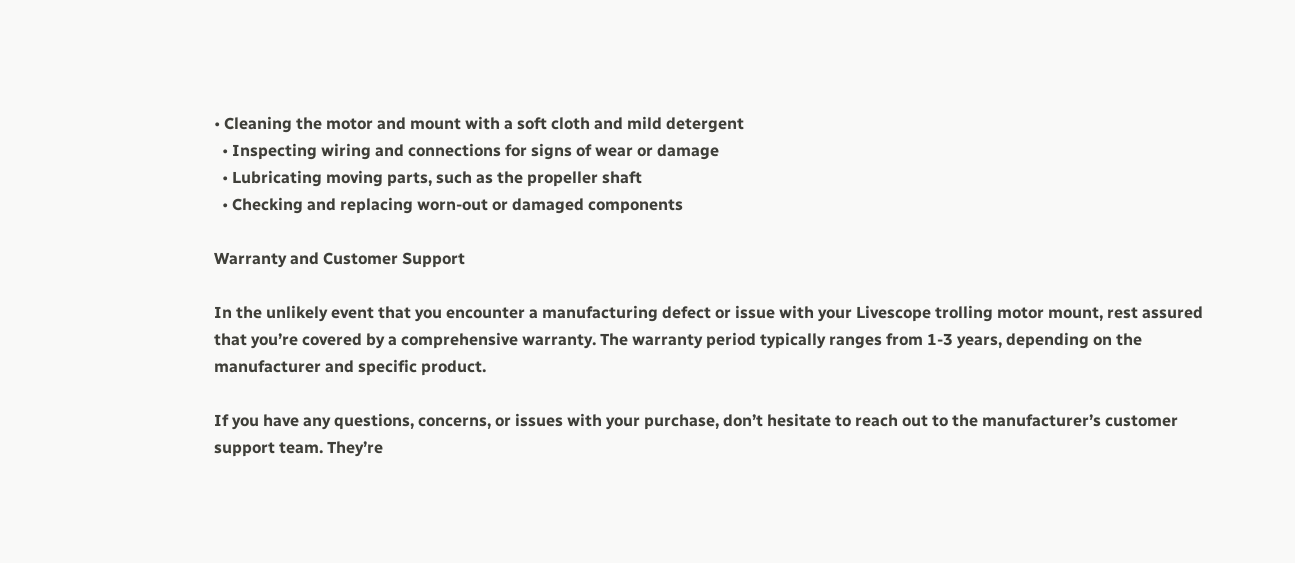• Cleaning the motor and mount with a soft cloth and mild detergent
  • Inspecting wiring and connections for signs of wear or damage
  • Lubricating moving parts, such as the propeller shaft
  • Checking and replacing worn-out or damaged components

Warranty and Customer Support

In the unlikely event that you encounter a manufacturing defect or issue with your Livescope trolling motor mount, rest assured that you’re covered by a comprehensive warranty. The warranty period typically ranges from 1-3 years, depending on the manufacturer and specific product.

If you have any questions, concerns, or issues with your purchase, don’t hesitate to reach out to the manufacturer’s customer support team. They’re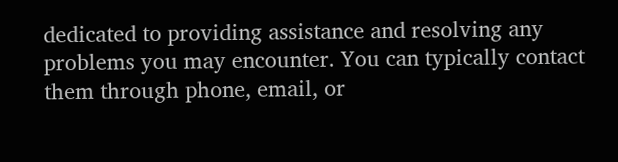dedicated to providing assistance and resolving any problems you may encounter. You can typically contact them through phone, email, or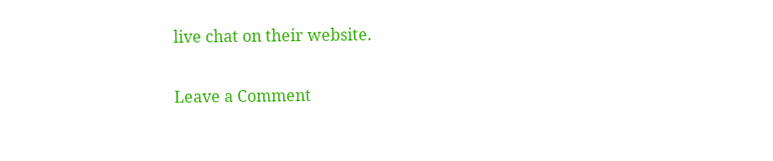live chat on their website.

Leave a Comment